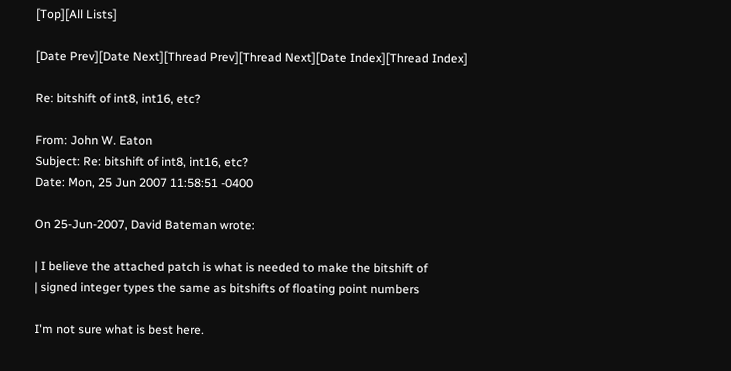[Top][All Lists]

[Date Prev][Date Next][Thread Prev][Thread Next][Date Index][Thread Index]

Re: bitshift of int8, int16, etc?

From: John W. Eaton
Subject: Re: bitshift of int8, int16, etc?
Date: Mon, 25 Jun 2007 11:58:51 -0400

On 25-Jun-2007, David Bateman wrote:

| I believe the attached patch is what is needed to make the bitshift of
| signed integer types the same as bitshifts of floating point numbers

I'm not sure what is best here.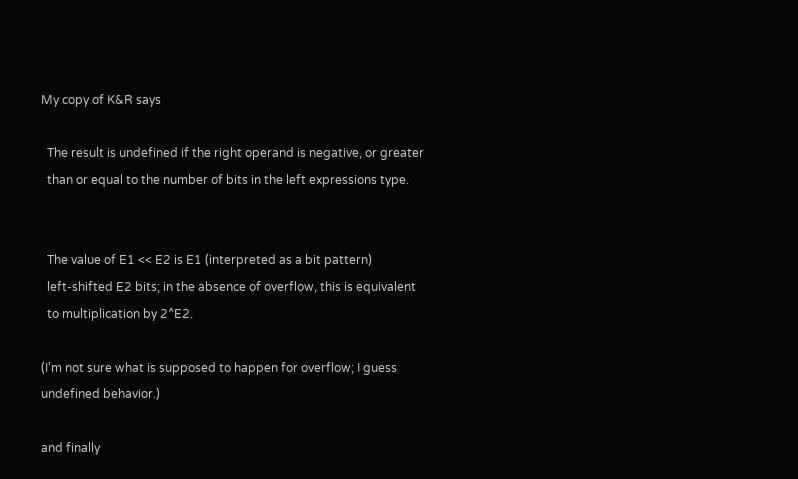My copy of K&R says

  The result is undefined if the right operand is negative, or greater
  than or equal to the number of bits in the left expressions type.


  The value of E1 << E2 is E1 (interpreted as a bit pattern)
  left-shifted E2 bits; in the absence of overflow, this is equivalent
  to multiplication by 2^E2.

(I'm not sure what is supposed to happen for overflow; I guess
undefined behavior.)

and finally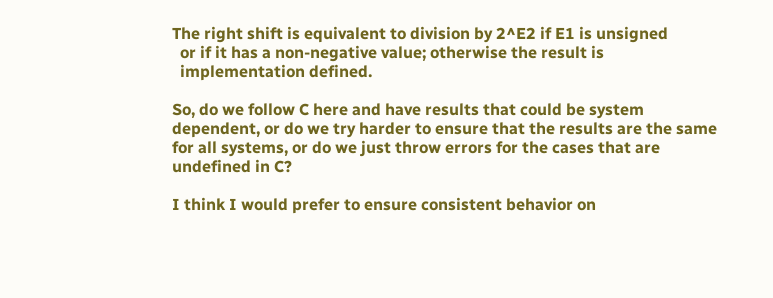The right shift is equivalent to division by 2^E2 if E1 is unsigned
  or if it has a non-negative value; otherwise the result is
  implementation defined.

So, do we follow C here and have results that could be system
dependent, or do we try harder to ensure that the results are the same
for all systems, or do we just throw errors for the cases that are
undefined in C?

I think I would prefer to ensure consistent behavior on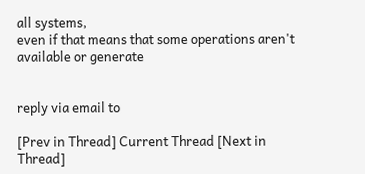all systems,
even if that means that some operations aren't available or generate


reply via email to

[Prev in Thread] Current Thread [Next in Thread]